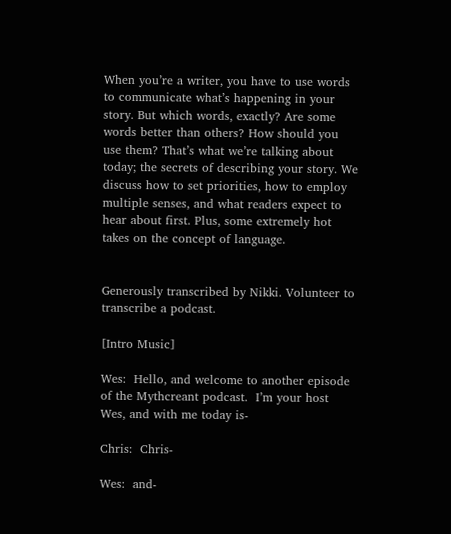When you’re a writer, you have to use words to communicate what’s happening in your story. But which words, exactly? Are some words better than others? How should you use them? That’s what we’re talking about today; the secrets of describing your story. We discuss how to set priorities, how to employ multiple senses, and what readers expect to hear about first. Plus, some extremely hot takes on the concept of language.


Generously transcribed by Nikki. Volunteer to transcribe a podcast.

[Intro Music]

Wes:  Hello, and welcome to another episode of the Mythcreant podcast.  I’m your host Wes, and with me today is-

Chris:  Chris-

Wes:  and-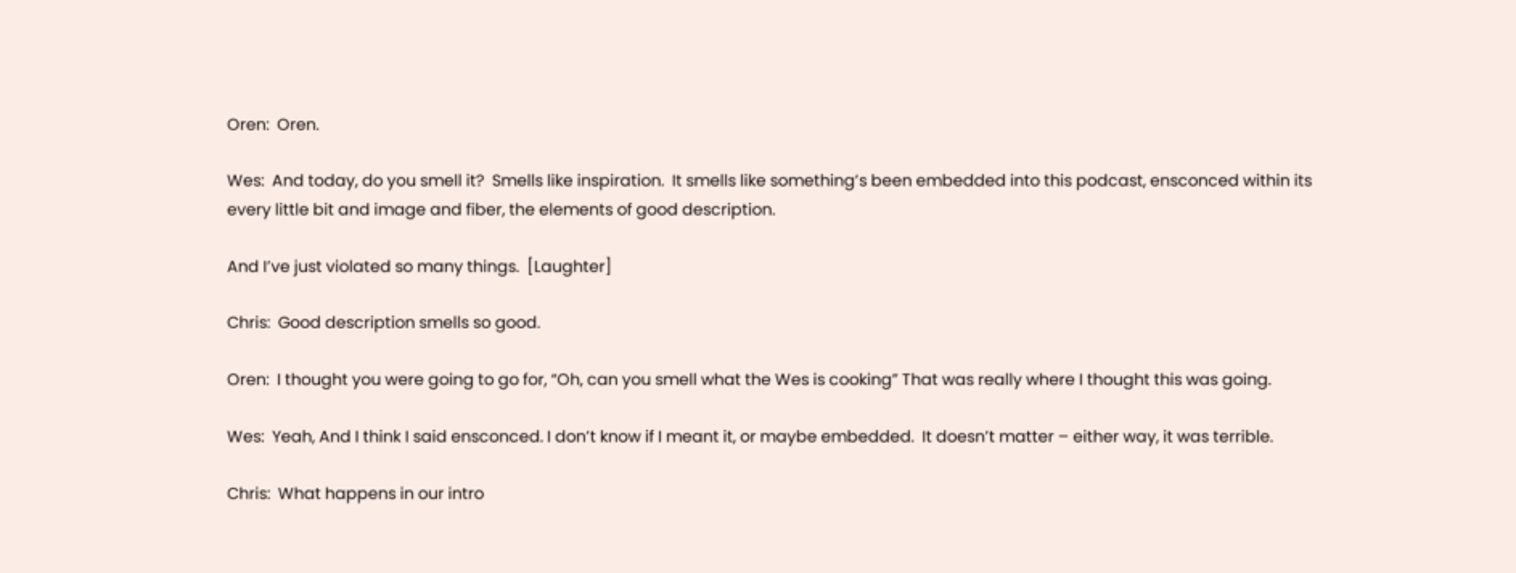Oren:  Oren.

Wes:  And today, do you smell it?  Smells like inspiration.  It smells like something’s been embedded into this podcast, ensconced within its every little bit and image and fiber, the elements of good description.

And I’ve just violated so many things.  [Laughter]

Chris:  Good description smells so good.

Oren:  I thought you were going to go for, “Oh, can you smell what the Wes is cooking” That was really where I thought this was going.

Wes:  Yeah, And I think I said ensconced. I don’t know if I meant it, or maybe embedded.  It doesn’t matter – either way, it was terrible.

Chris:  What happens in our intro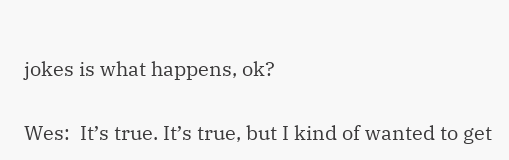jokes is what happens, ok?

Wes:  It’s true. It’s true, but I kind of wanted to get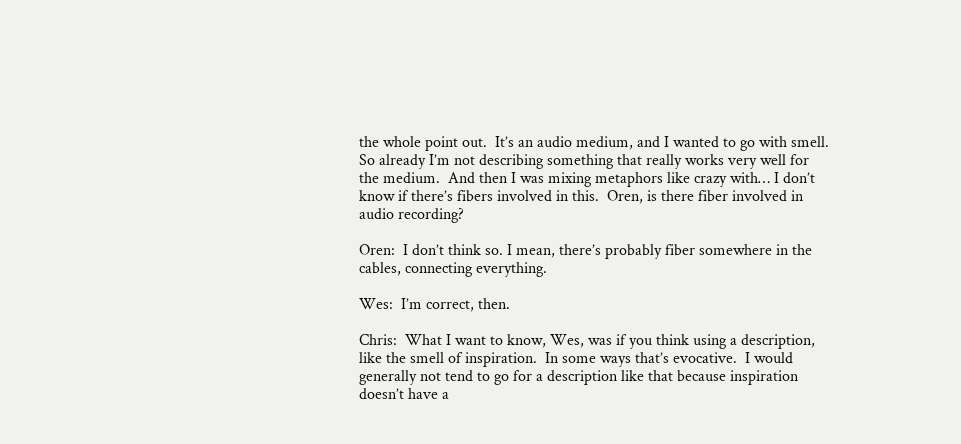the whole point out.  It’s an audio medium, and I wanted to go with smell.  So already I’m not describing something that really works very well for the medium.  And then I was mixing metaphors like crazy with… I don’t know if there’s fibers involved in this.  Oren, is there fiber involved in audio recording?

Oren:  I don’t think so. I mean, there’s probably fiber somewhere in the cables, connecting everything.

Wes:  I’m correct, then.

Chris:  What I want to know, Wes, was if you think using a description, like the smell of inspiration.  In some ways that’s evocative.  I would generally not tend to go for a description like that because inspiration doesn’t have a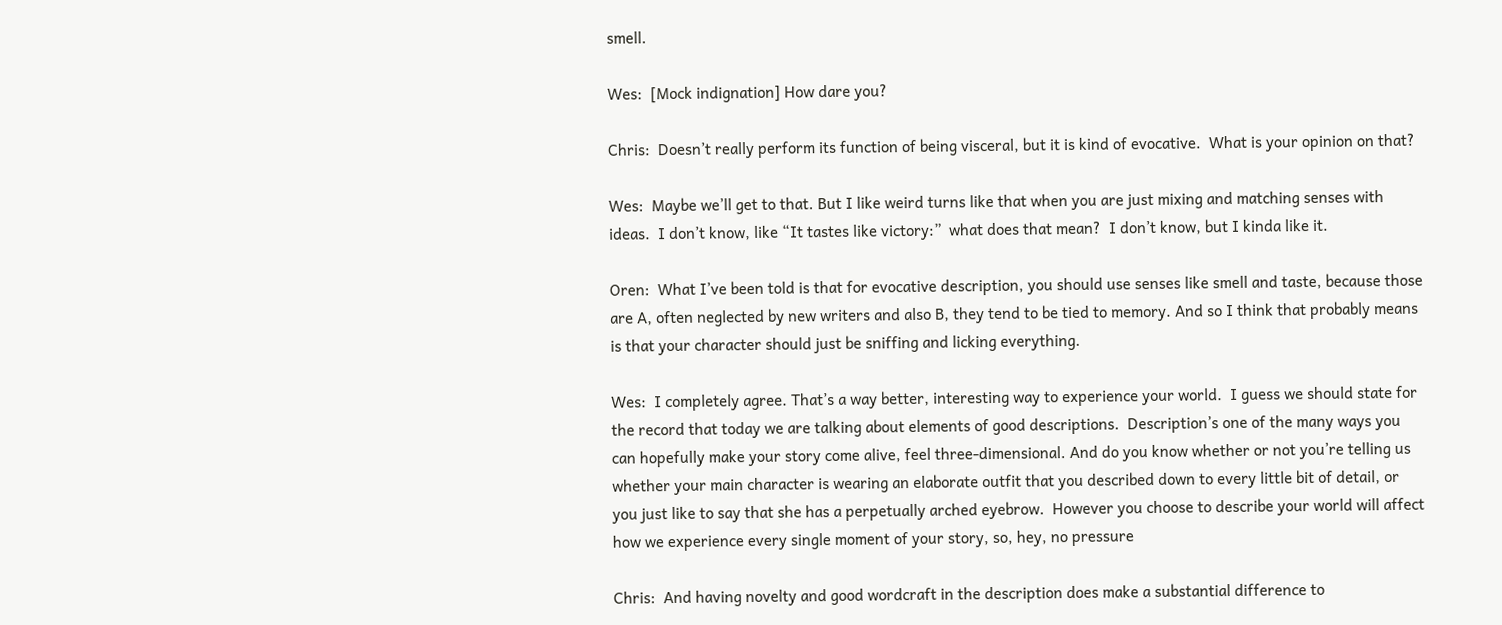smell.

Wes:  [Mock indignation] How dare you?

Chris:  Doesn’t really perform its function of being visceral, but it is kind of evocative.  What is your opinion on that?

Wes:  Maybe we’ll get to that. But I like weird turns like that when you are just mixing and matching senses with ideas.  I don’t know, like “It tastes like victory:”  what does that mean?  I don’t know, but I kinda like it.

Oren:  What I’ve been told is that for evocative description, you should use senses like smell and taste, because those are A, often neglected by new writers and also B, they tend to be tied to memory. And so I think that probably means is that your character should just be sniffing and licking everything.

Wes:  I completely agree. That’s a way better, interesting way to experience your world.  I guess we should state for the record that today we are talking about elements of good descriptions.  Description’s one of the many ways you can hopefully make your story come alive, feel three-dimensional. And do you know whether or not you’re telling us whether your main character is wearing an elaborate outfit that you described down to every little bit of detail, or you just like to say that she has a perpetually arched eyebrow.  However you choose to describe your world will affect how we experience every single moment of your story, so, hey, no pressure

Chris:  And having novelty and good wordcraft in the description does make a substantial difference to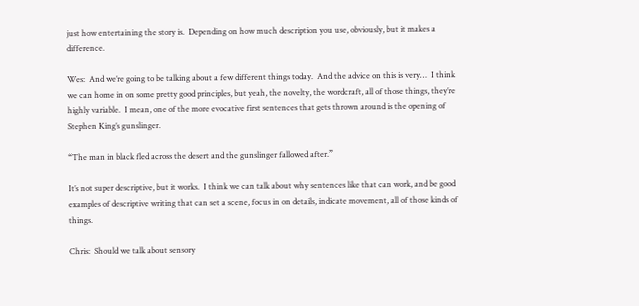just how entertaining the story is.  Depending on how much description you use, obviously, but it makes a difference.

Wes:  And we’re going to be talking about a few different things today.  And the advice on this is very…  I think we can home in on some pretty good principles, but yeah, the novelty, the wordcraft, all of those things, they’re highly variable.  I mean, one of the more evocative first sentences that gets thrown around is the opening of Stephen King’s gunslinger.

“The man in black fled across the desert and the gunslinger fallowed after.”

It’s not super descriptive, but it works.  I think we can talk about why sentences like that can work, and be good examples of descriptive writing that can set a scene, focus in on details, indicate movement, all of those kinds of things.

Chris:  Should we talk about sensory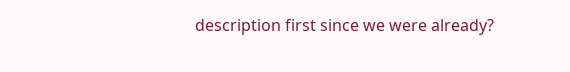description first since we were already?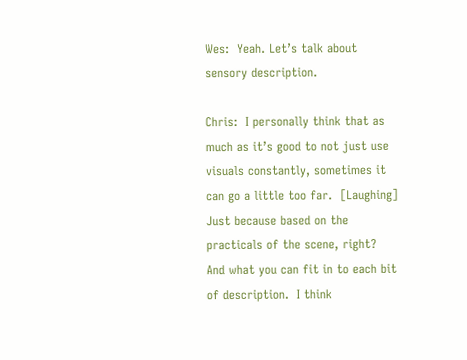Wes:  Yeah. Let’s talk about sensory description.

Chris:  I personally think that as much as it’s good to not just use visuals constantly, sometimes it can go a little too far.  [Laughing]  Just because based on the practicals of the scene, right?  And what you can fit in to each bit of description.  I think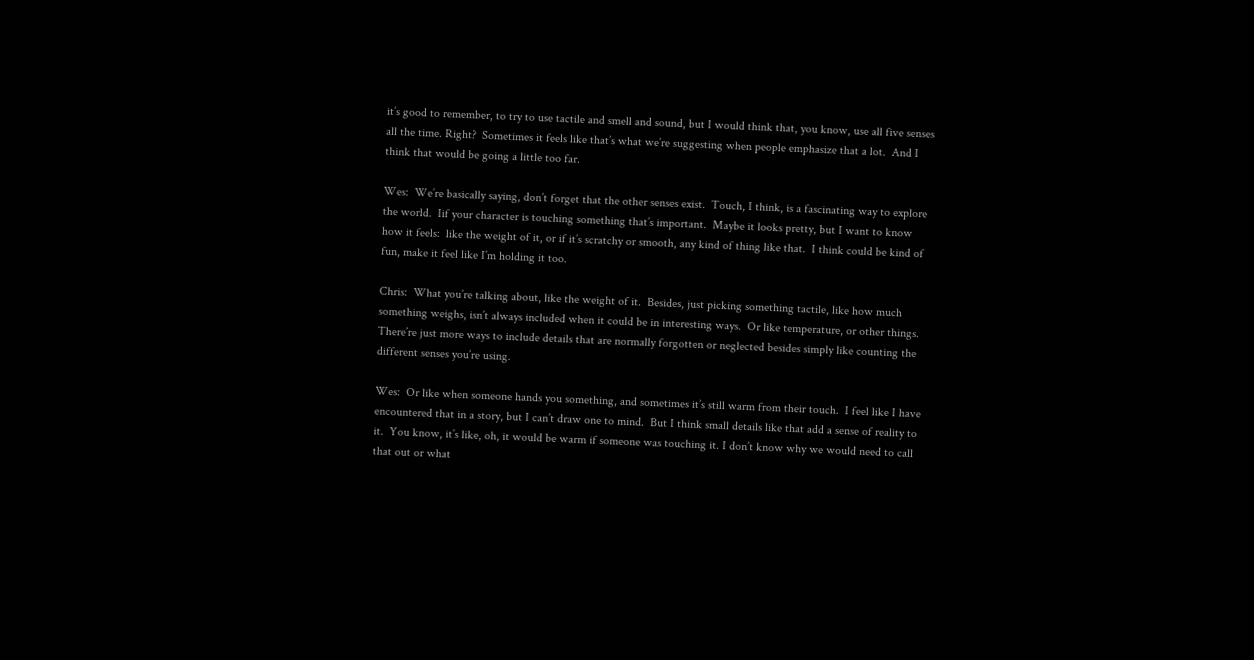it’s good to remember, to try to use tactile and smell and sound, but I would think that, you know, use all five senses all the time. Right?  Sometimes it feels like that’s what we’re suggesting when people emphasize that a lot.  And I think that would be going a little too far.

Wes:  We’re basically saying, don’t forget that the other senses exist.  Touch, I think, is a fascinating way to explore the world.  Iif your character is touching something that’s important.  Maybe it looks pretty, but I want to know how it feels:  like the weight of it, or if it’s scratchy or smooth, any kind of thing like that.  I think could be kind of fun, make it feel like I’m holding it too.

Chris:  What you’re talking about, like the weight of it.  Besides, just picking something tactile, like how much something weighs, isn’t always included when it could be in interesting ways.  Or like temperature, or other things.  There’re just more ways to include details that are normally forgotten or neglected besides simply like counting the different senses you’re using.

Wes:  Or like when someone hands you something, and sometimes it’s still warm from their touch.  I feel like I have encountered that in a story, but I can’t draw one to mind.  But I think small details like that add a sense of reality to it.  You know, it’s like, oh, it would be warm if someone was touching it. I don’t know why we would need to call that out or what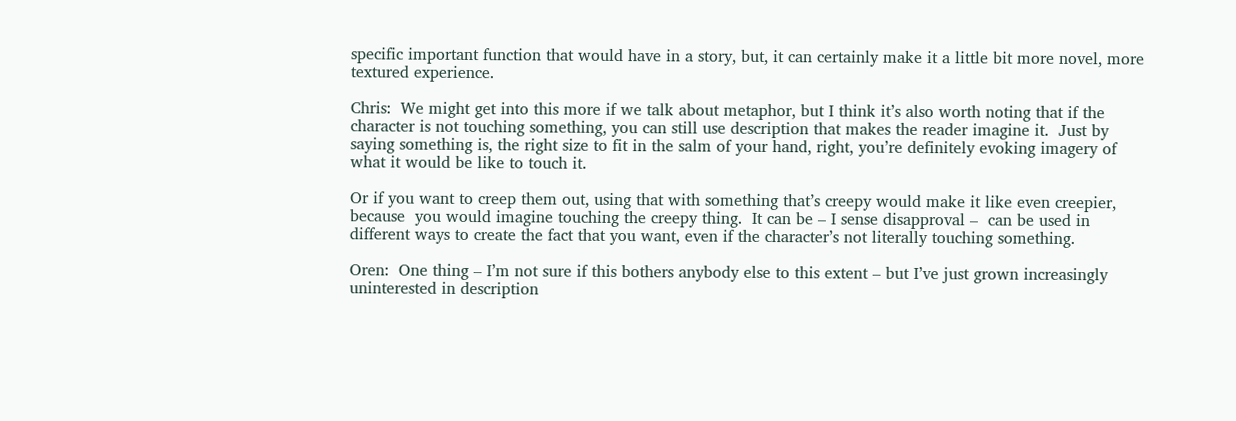specific important function that would have in a story, but, it can certainly make it a little bit more novel, more textured experience.

Chris:  We might get into this more if we talk about metaphor, but I think it’s also worth noting that if the character is not touching something, you can still use description that makes the reader imagine it.  Just by saying something is, the right size to fit in the salm of your hand, right, you’re definitely evoking imagery of what it would be like to touch it.

Or if you want to creep them out, using that with something that’s creepy would make it like even creepier, because  you would imagine touching the creepy thing.  It can be – I sense disapproval –  can be used in different ways to create the fact that you want, even if the character’s not literally touching something.

Oren:  One thing – I’m not sure if this bothers anybody else to this extent – but I’ve just grown increasingly uninterested in description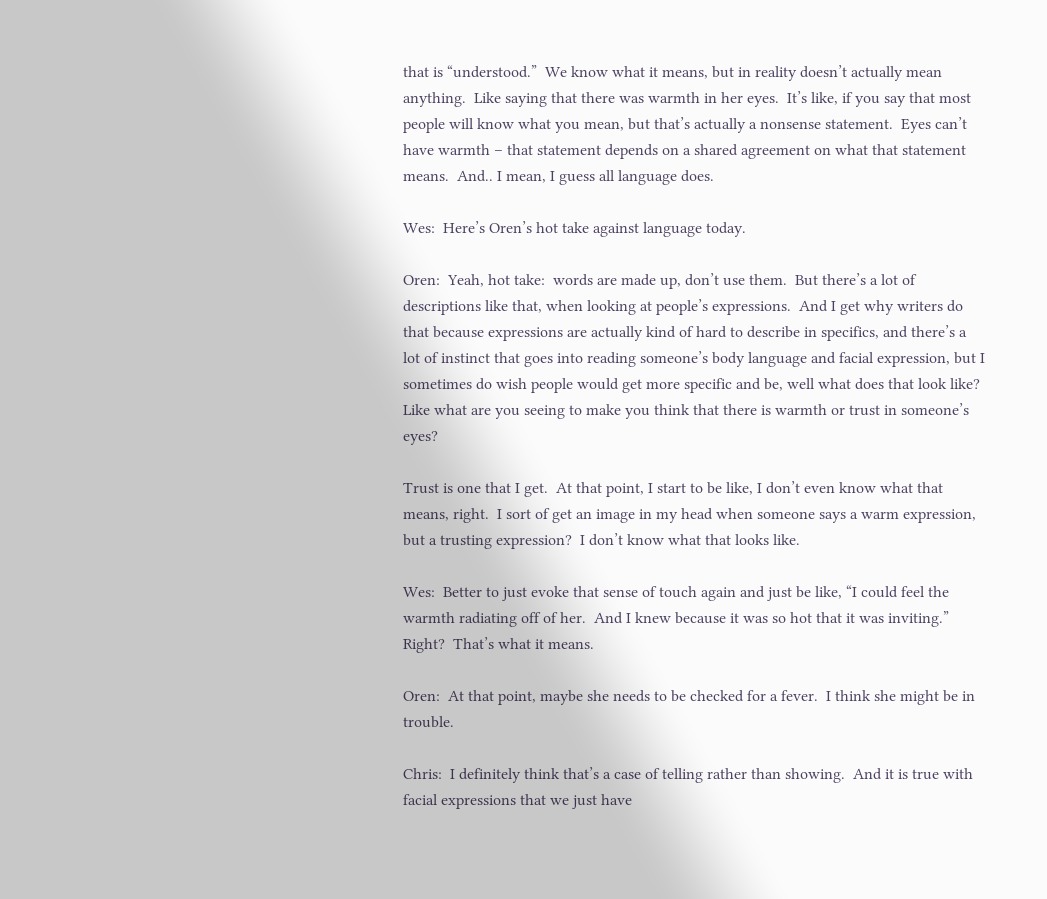that is “understood.”  We know what it means, but in reality doesn’t actually mean anything.  Like saying that there was warmth in her eyes.  It’s like, if you say that most people will know what you mean, but that’s actually a nonsense statement.  Eyes can’t have warmth – that statement depends on a shared agreement on what that statement means.  And.. I mean, I guess all language does.

Wes:  Here’s Oren’s hot take against language today.

Oren:  Yeah, hot take:  words are made up, don’t use them.  But there’s a lot of descriptions like that, when looking at people’s expressions.  And I get why writers do that because expressions are actually kind of hard to describe in specifics, and there’s a lot of instinct that goes into reading someone’s body language and facial expression, but I sometimes do wish people would get more specific and be, well what does that look like?  Like what are you seeing to make you think that there is warmth or trust in someone’s eyes?

Trust is one that I get.  At that point, I start to be like, I don’t even know what that means, right.  I sort of get an image in my head when someone says a warm expression, but a trusting expression?  I don’t know what that looks like.

Wes:  Better to just evoke that sense of touch again and just be like, “I could feel the warmth radiating off of her.  And I knew because it was so hot that it was inviting.”  Right?  That’s what it means.

Oren:  At that point, maybe she needs to be checked for a fever.  I think she might be in trouble.

Chris:  I definitely think that’s a case of telling rather than showing.  And it is true with facial expressions that we just have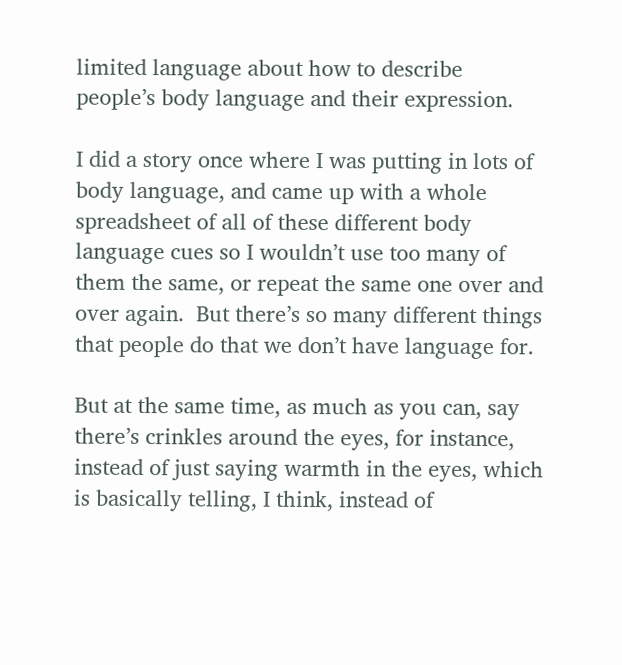limited language about how to describe people’s body language and their expression.

I did a story once where I was putting in lots of body language, and came up with a whole spreadsheet of all of these different body language cues so I wouldn’t use too many of them the same, or repeat the same one over and over again.  But there’s so many different things that people do that we don’t have language for.

But at the same time, as much as you can, say there’s crinkles around the eyes, for instance, instead of just saying warmth in the eyes, which is basically telling, I think, instead of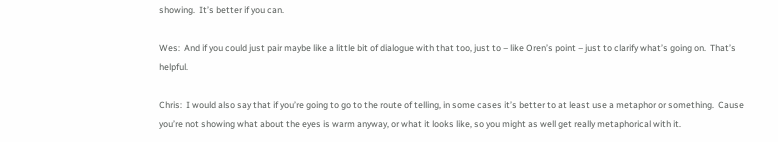showing.  It’s better if you can.

Wes:  And if you could just pair maybe like a little bit of dialogue with that too, just to – like Oren’s point – just to clarify what’s going on.  That’s helpful.

Chris:  I would also say that if you’re going to go to the route of telling, in some cases it’s better to at least use a metaphor or something.  Cause you’re not showing what about the eyes is warm anyway, or what it looks like, so you might as well get really metaphorical with it.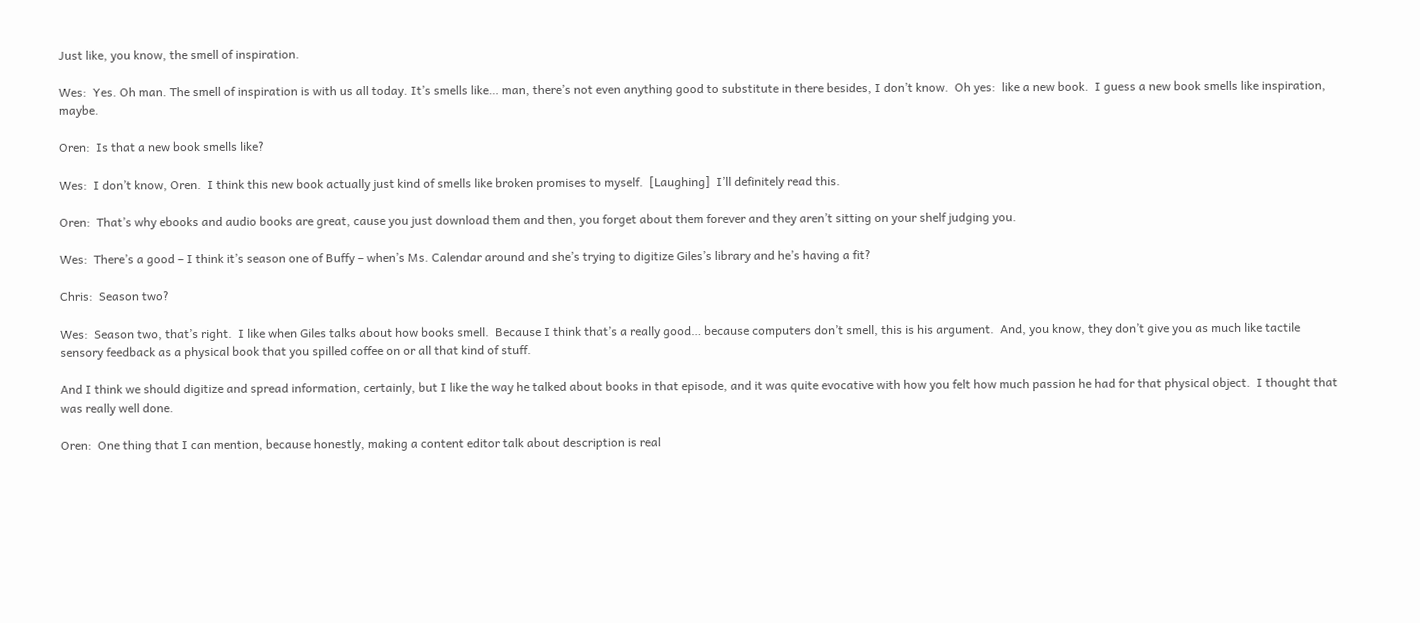Just like, you know, the smell of inspiration.

Wes:  Yes. Oh man. The smell of inspiration is with us all today. It’s smells like… man, there’s not even anything good to substitute in there besides, I don’t know.  Oh yes:  like a new book.  I guess a new book smells like inspiration, maybe.

Oren:  Is that a new book smells like?

Wes:  I don’t know, Oren.  I think this new book actually just kind of smells like broken promises to myself.  [Laughing]  I’ll definitely read this.

Oren:  That’s why ebooks and audio books are great, cause you just download them and then, you forget about them forever and they aren’t sitting on your shelf judging you.

Wes:  There’s a good – I think it’s season one of Buffy – when’s Ms. Calendar around and she’s trying to digitize Giles’s library and he’s having a fit?

Chris:  Season two?

Wes:  Season two, that’s right.  I like when Giles talks about how books smell.  Because I think that’s a really good… because computers don’t smell, this is his argument.  And, you know, they don’t give you as much like tactile sensory feedback as a physical book that you spilled coffee on or all that kind of stuff.

And I think we should digitize and spread information, certainly, but I like the way he talked about books in that episode, and it was quite evocative with how you felt how much passion he had for that physical object.  I thought that was really well done.

Oren:  One thing that I can mention, because honestly, making a content editor talk about description is real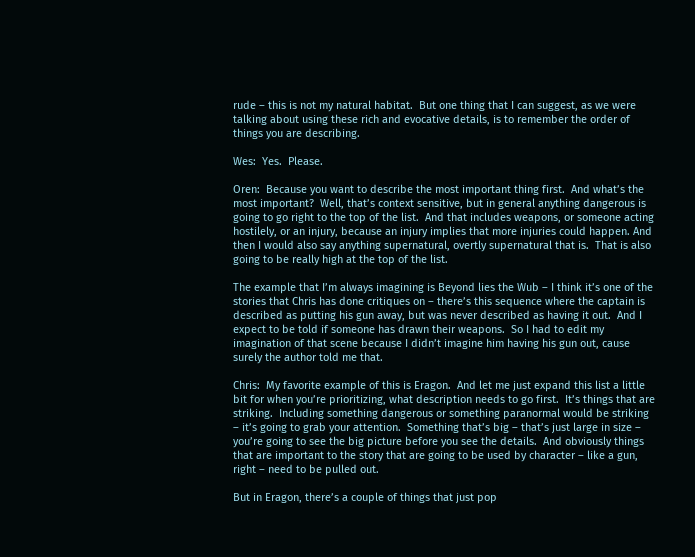rude – this is not my natural habitat.  But one thing that I can suggest, as we were talking about using these rich and evocative details, is to remember the order of things you are describing.

Wes:  Yes.  Please.

Oren:  Because you want to describe the most important thing first.  And what’s the most important?  Well, that’s context sensitive, but in general anything dangerous is going to go right to the top of the list.  And that includes weapons, or someone acting hostilely, or an injury, because an injury implies that more injuries could happen. And then I would also say anything supernatural, overtly supernatural that is.  That is also going to be really high at the top of the list.

The example that I’m always imagining is Beyond lies the Wub – I think it’s one of the stories that Chris has done critiques on – there’s this sequence where the captain is described as putting his gun away, but was never described as having it out.  And I expect to be told if someone has drawn their weapons.  So I had to edit my imagination of that scene because I didn’t imagine him having his gun out, cause surely the author told me that.

Chris:  My favorite example of this is Eragon.  And let me just expand this list a little bit for when you’re prioritizing, what description needs to go first.  It’s things that are striking.  Including something dangerous or something paranormal would be striking – it’s going to grab your attention.  Something that’s big – that’s just large in size – you’re going to see the big picture before you see the details.  And obviously things that are important to the story that are going to be used by character – like a gun, right – need to be pulled out.

But in Eragon, there’s a couple of things that just pop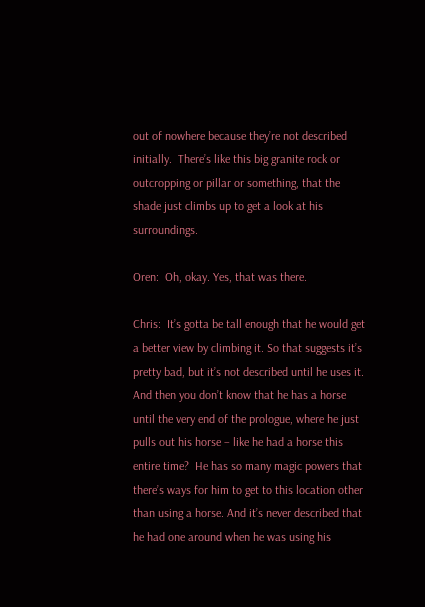out of nowhere because they’re not described initially.  There’s like this big granite rock or outcropping or pillar or something, that the shade just climbs up to get a look at his surroundings.

Oren:  Oh, okay. Yes, that was there.

Chris:  It’s gotta be tall enough that he would get a better view by climbing it. So that suggests it’s pretty bad, but it’s not described until he uses it.  And then you don’t know that he has a horse until the very end of the prologue, where he just pulls out his horse – like he had a horse this entire time?  He has so many magic powers that there’s ways for him to get to this location other than using a horse. And it’s never described that he had one around when he was using his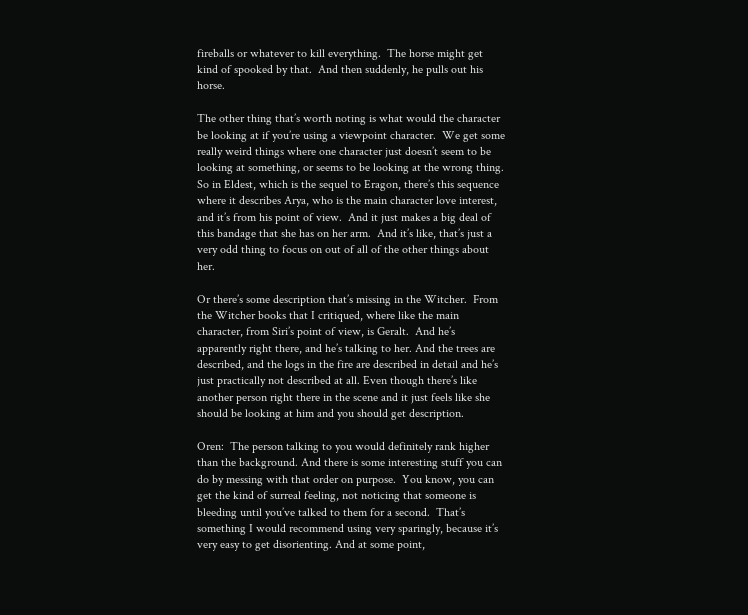fireballs or whatever to kill everything.  The horse might get kind of spooked by that.  And then suddenly, he pulls out his horse.

The other thing that’s worth noting is what would the character be looking at if you’re using a viewpoint character.  We get some really weird things where one character just doesn’t seem to be looking at something, or seems to be looking at the wrong thing.  So in Eldest, which is the sequel to Eragon, there’s this sequence where it describes Arya, who is the main character love interest, and it’s from his point of view.  And it just makes a big deal of this bandage that she has on her arm.  And it’s like, that’s just a very odd thing to focus on out of all of the other things about her.

Or there’s some description that’s missing in the Witcher.  From the Witcher books that I critiqued, where like the main character, from Siri’s point of view, is Geralt.  And he’s apparently right there, and he’s talking to her. And the trees are described, and the logs in the fire are described in detail and he’s just practically not described at all. Even though there’s like another person right there in the scene and it just feels like she should be looking at him and you should get description.

Oren:  The person talking to you would definitely rank higher than the background. And there is some interesting stuff you can do by messing with that order on purpose.  You know, you can get the kind of surreal feeling, not noticing that someone is bleeding until you’ve talked to them for a second.  That’s something I would recommend using very sparingly, because it’s very easy to get disorienting. And at some point,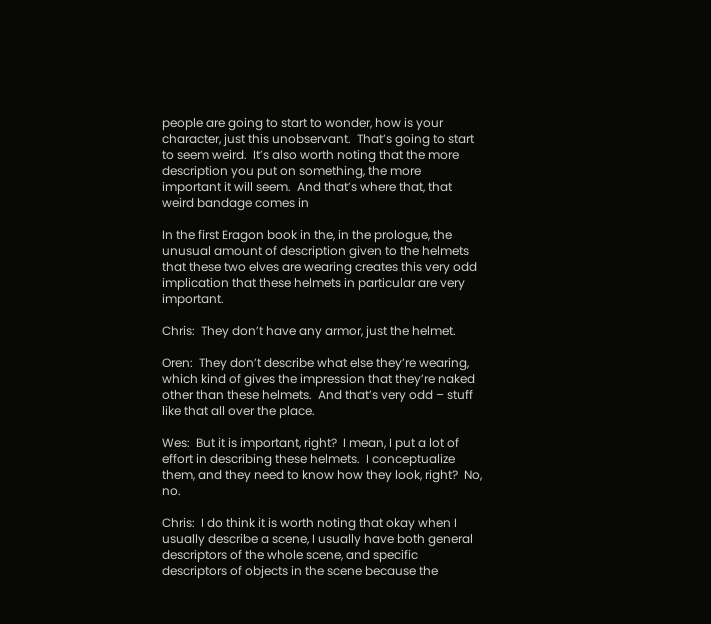people are going to start to wonder, how is your character, just this unobservant.  That’s going to start to seem weird.  It’s also worth noting that the more description you put on something, the more important it will seem.  And that’s where that, that weird bandage comes in

In the first Eragon book in the, in the prologue, the unusual amount of description given to the helmets that these two elves are wearing creates this very odd implication that these helmets in particular are very important.

Chris:  They don’t have any armor, just the helmet.

Oren:  They don’t describe what else they’re wearing, which kind of gives the impression that they’re naked other than these helmets.  And that’s very odd – stuff like that all over the place.

Wes:  But it is important, right?  I mean, I put a lot of effort in describing these helmets.  I conceptualize them, and they need to know how they look, right?  No, no.

Chris:  I do think it is worth noting that okay when I usually describe a scene, I usually have both general descriptors of the whole scene, and specific descriptors of objects in the scene because the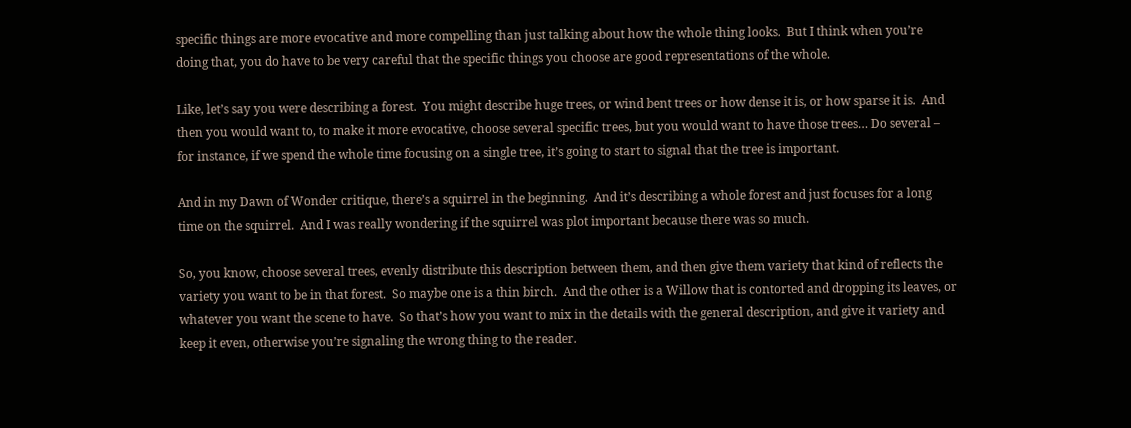specific things are more evocative and more compelling than just talking about how the whole thing looks.  But I think when you’re doing that, you do have to be very careful that the specific things you choose are good representations of the whole.

Like, let’s say you were describing a forest.  You might describe huge trees, or wind bent trees or how dense it is, or how sparse it is.  And then you would want to, to make it more evocative, choose several specific trees, but you would want to have those trees… Do several – for instance, if we spend the whole time focusing on a single tree, it’s going to start to signal that the tree is important.

And in my Dawn of Wonder critique, there’s a squirrel in the beginning.  And it’s describing a whole forest and just focuses for a long time on the squirrel.  And I was really wondering if the squirrel was plot important because there was so much.

So, you know, choose several trees, evenly distribute this description between them, and then give them variety that kind of reflects the variety you want to be in that forest.  So maybe one is a thin birch.  And the other is a Willow that is contorted and dropping its leaves, or whatever you want the scene to have.  So that’s how you want to mix in the details with the general description, and give it variety and keep it even, otherwise you’re signaling the wrong thing to the reader.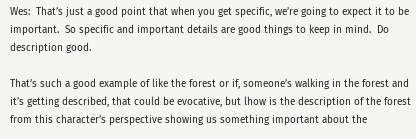Wes:  That’s just a good point that when you get specific, we’re going to expect it to be important.  So specific and important details are good things to keep in mind.  Do description good.

That’s such a good example of like the forest or if, someone’s walking in the forest and it’s getting described, that could be evocative, but lhow is the description of the forest from this character’s perspective showing us something important about the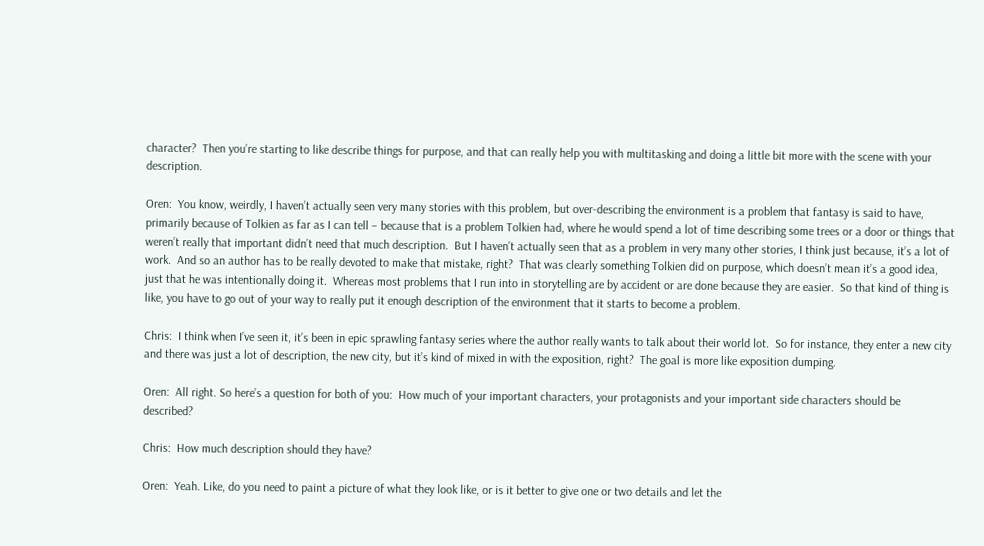character?  Then you’re starting to like describe things for purpose, and that can really help you with multitasking and doing a little bit more with the scene with your description.

Oren:  You know, weirdly, I haven’t actually seen very many stories with this problem, but over-describing the environment is a problem that fantasy is said to have, primarily because of Tolkien as far as I can tell – because that is a problem Tolkien had, where he would spend a lot of time describing some trees or a door or things that weren’t really that important didn’t need that much description.  But I haven’t actually seen that as a problem in very many other stories, I think just because, it’s a lot of work.  And so an author has to be really devoted to make that mistake, right?  That was clearly something Tolkien did on purpose, which doesn’t mean it’s a good idea, just that he was intentionally doing it.  Whereas most problems that I run into in storytelling are by accident or are done because they are easier.  So that kind of thing is like, you have to go out of your way to really put it enough description of the environment that it starts to become a problem.

Chris:  I think when I’ve seen it, it’s been in epic sprawling fantasy series where the author really wants to talk about their world lot.  So for instance, they enter a new city and there was just a lot of description, the new city, but it’s kind of mixed in with the exposition, right?  The goal is more like exposition dumping.

Oren:  All right. So here’s a question for both of you:  How much of your important characters, your protagonists and your important side characters should be described?

Chris:  How much description should they have?

Oren:  Yeah. Like, do you need to paint a picture of what they look like, or is it better to give one or two details and let the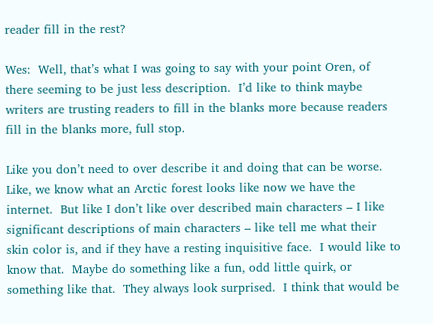reader fill in the rest?

Wes:  Well, that’s what I was going to say with your point Oren, of there seeming to be just less description.  I’d like to think maybe writers are trusting readers to fill in the blanks more because readers fill in the blanks more, full stop.

Like you don’t need to over describe it and doing that can be worse.  Like, we know what an Arctic forest looks like now we have the internet.  But like I don’t like over described main characters – I like significant descriptions of main characters – like tell me what their skin color is, and if they have a resting inquisitive face.  I would like to know that.  Maybe do something like a fun, odd little quirk, or something like that.  They always look surprised.  I think that would be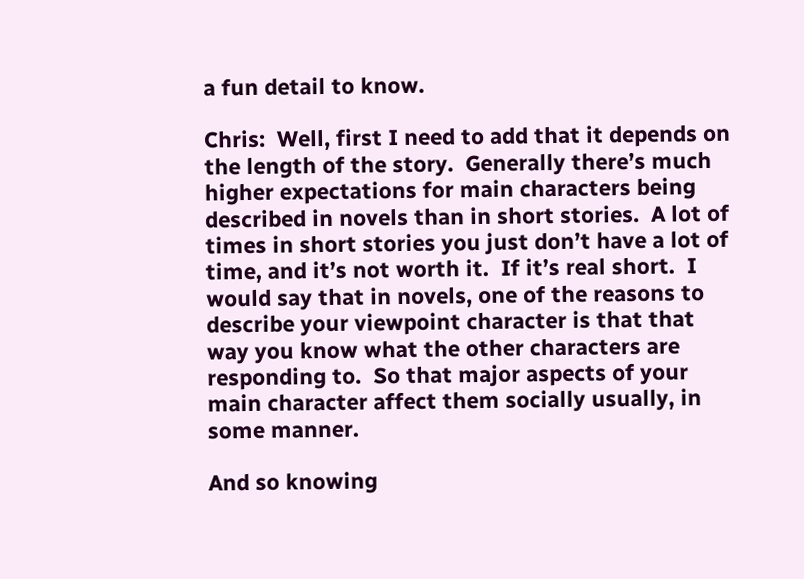a fun detail to know.

Chris:  Well, first I need to add that it depends on the length of the story.  Generally there’s much higher expectations for main characters being described in novels than in short stories.  A lot of times in short stories you just don’t have a lot of time, and it’s not worth it.  If it’s real short.  I would say that in novels, one of the reasons to describe your viewpoint character is that that way you know what the other characters are responding to.  So that major aspects of your main character affect them socially usually, in some manner.

And so knowing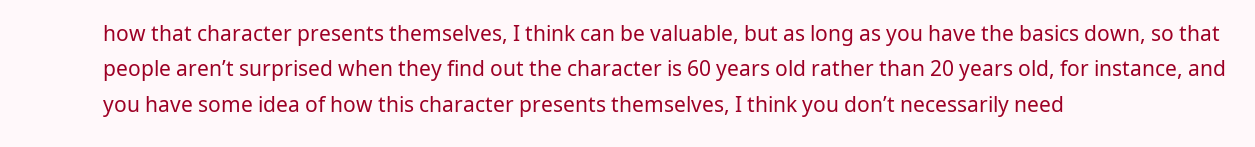how that character presents themselves, I think can be valuable, but as long as you have the basics down, so that people aren’t surprised when they find out the character is 60 years old rather than 20 years old, for instance, and you have some idea of how this character presents themselves, I think you don’t necessarily need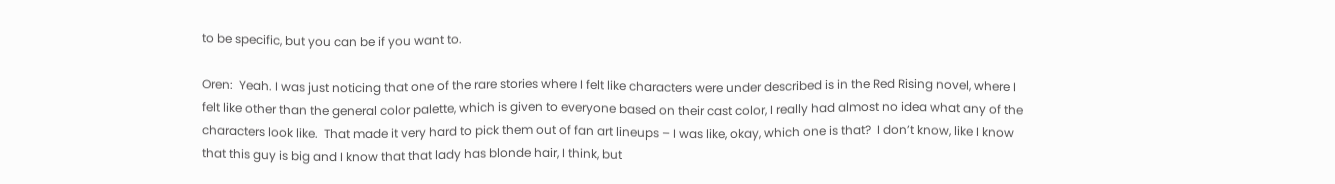to be specific, but you can be if you want to.

Oren:  Yeah. I was just noticing that one of the rare stories where I felt like characters were under described is in the Red Rising novel, where I felt like other than the general color palette, which is given to everyone based on their cast color, I really had almost no idea what any of the characters look like.  That made it very hard to pick them out of fan art lineups – I was like, okay, which one is that?  I don’t know, like I know that this guy is big and I know that that lady has blonde hair, I think, but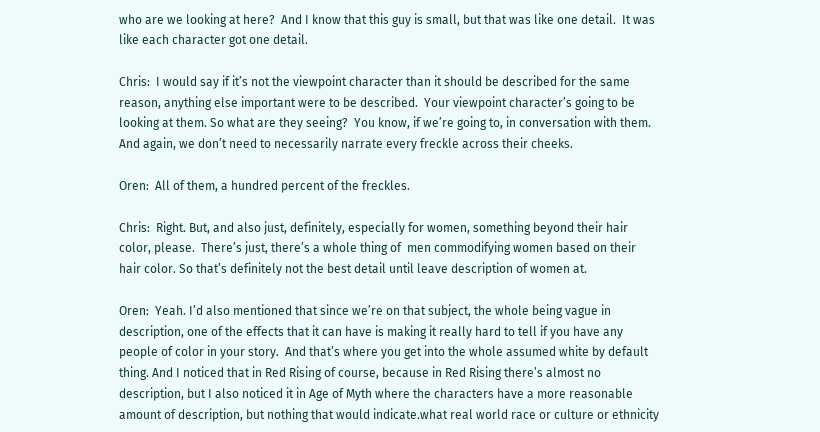who are we looking at here?  And I know that this guy is small, but that was like one detail.  It was like each character got one detail.

Chris:  I would say if it’s not the viewpoint character than it should be described for the same reason, anything else important were to be described.  Your viewpoint character’s going to be looking at them. So what are they seeing?  You know, if we’re going to, in conversation with them. And again, we don’t need to necessarily narrate every freckle across their cheeks.

Oren:  All of them, a hundred percent of the freckles.

Chris:  Right. But, and also just, definitely, especially for women, something beyond their hair color, please.  There’s just, there’s a whole thing of  men commodifying women based on their hair color. So that’s definitely not the best detail until leave description of women at.

Oren:  Yeah. I’d also mentioned that since we’re on that subject, the whole being vague in description, one of the effects that it can have is making it really hard to tell if you have any people of color in your story.  And that’s where you get into the whole assumed white by default thing. And I noticed that in Red Rising of course, because in Red Rising there’s almost no description, but I also noticed it in Age of Myth where the characters have a more reasonable amount of description, but nothing that would indicate.what real world race or culture or ethnicity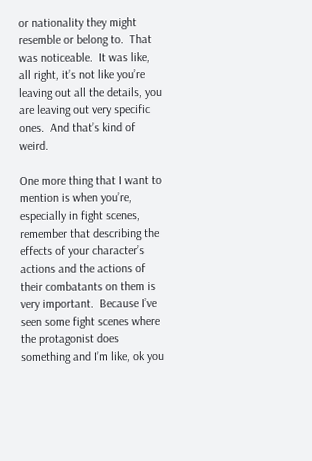or nationality they might resemble or belong to.  That was noticeable.  It was like, all right, it’s not like you’re leaving out all the details, you are leaving out very specific ones.  And that’s kind of weird.

One more thing that I want to mention is when you’re, especially in fight scenes, remember that describing the effects of your character’s actions and the actions of their combatants on them is very important.  Because I’ve seen some fight scenes where the protagonist does something and I’m like, ok you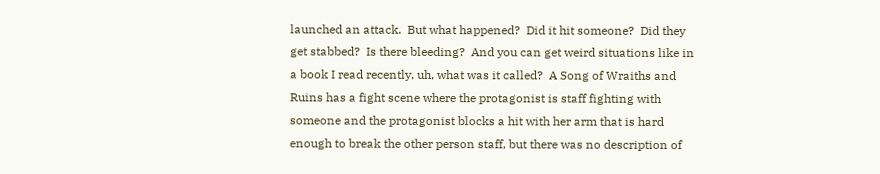launched an attack.  But what happened?  Did it hit someone?  Did they get stabbed?  Is there bleeding?  And you can get weird situations like in a book I read recently, uh, what was it called?  A Song of Wraiths and Ruins has a fight scene where the protagonist is staff fighting with someone and the protagonist blocks a hit with her arm that is hard enough to break the other person staff, but there was no description of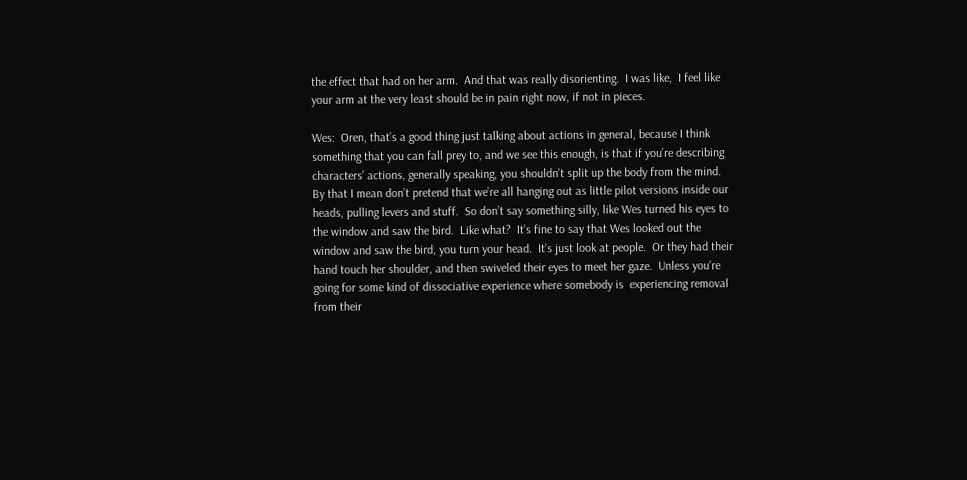the effect that had on her arm.  And that was really disorienting.  I was like,  I feel like your arm at the very least should be in pain right now, if not in pieces.

Wes:  Oren, that’s a good thing just talking about actions in general, because I think something that you can fall prey to, and we see this enough, is that if you’re describing characters’ actions, generally speaking, you shouldn’t split up the body from the mind. By that I mean don’t pretend that we’re all hanging out as little pilot versions inside our heads, pulling levers and stuff.  So don’t say something silly, like Wes turned his eyes to the window and saw the bird.  Like what?  It’s fine to say that Wes looked out the window and saw the bird, you turn your head.  It’s just look at people.  Or they had their hand touch her shoulder, and then swiveled their eyes to meet her gaze.  Unless you’re going for some kind of dissociative experience where somebody is  experiencing removal from their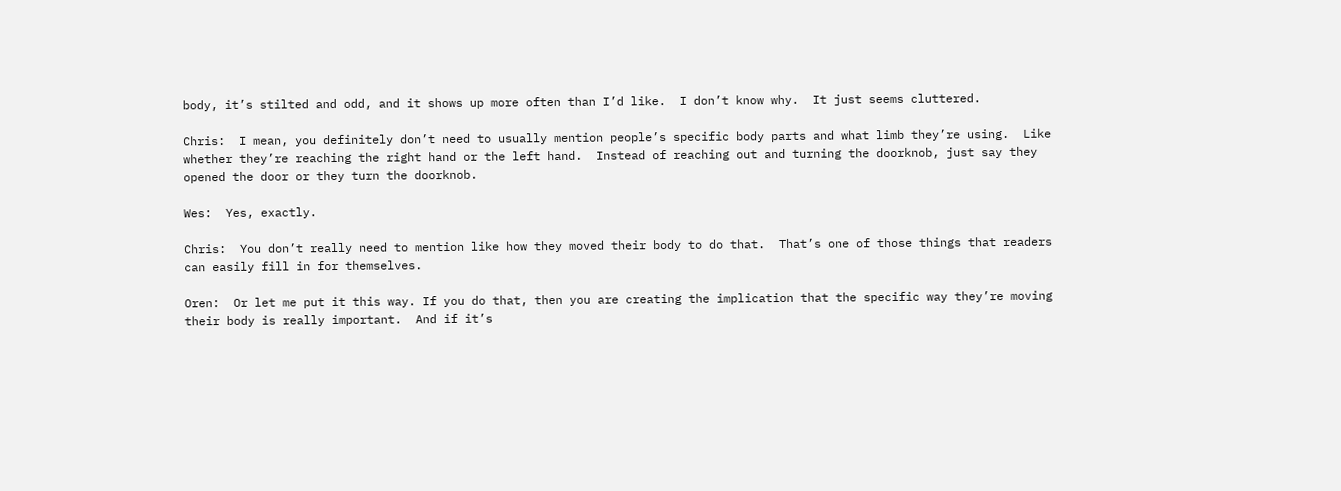body, it’s stilted and odd, and it shows up more often than I’d like.  I don’t know why.  It just seems cluttered.

Chris:  I mean, you definitely don’t need to usually mention people’s specific body parts and what limb they’re using.  Like whether they’re reaching the right hand or the left hand.  Instead of reaching out and turning the doorknob, just say they opened the door or they turn the doorknob.

Wes:  Yes, exactly.

Chris:  You don’t really need to mention like how they moved their body to do that.  That’s one of those things that readers can easily fill in for themselves.

Oren:  Or let me put it this way. If you do that, then you are creating the implication that the specific way they’re moving their body is really important.  And if it’s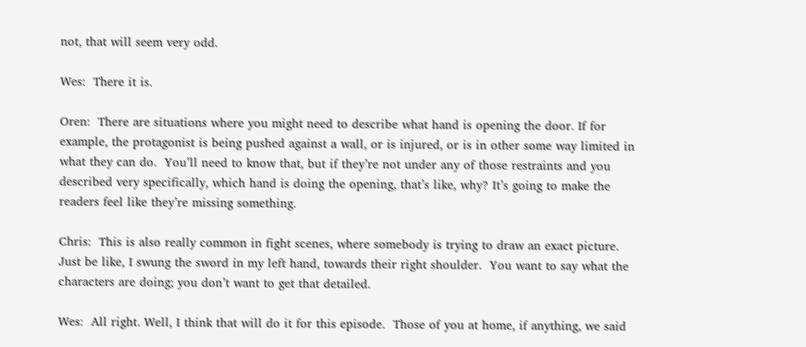not, that will seem very odd.

Wes:  There it is.

Oren:  There are situations where you might need to describe what hand is opening the door. If for example, the protagonist is being pushed against a wall, or is injured, or is in other some way limited in what they can do.  You’ll need to know that, but if they’re not under any of those restraints and you described very specifically, which hand is doing the opening, that’s like, why? It’s going to make the readers feel like they’re missing something.

Chris:  This is also really common in fight scenes, where somebody is trying to draw an exact picture.  Just be like, I swung the sword in my left hand, towards their right shoulder.  You want to say what the characters are doing; you don’t want to get that detailed.

Wes:  All right. Well, I think that will do it for this episode.  Those of you at home, if anything, we said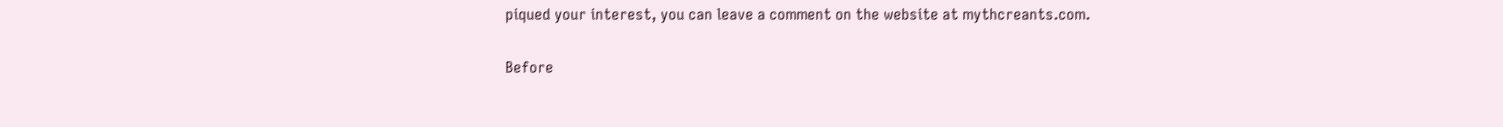piqued your interest, you can leave a comment on the website at mythcreants.com.

Before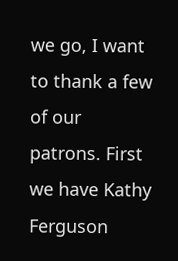we go, I want to thank a few of our patrons. First we have Kathy Ferguson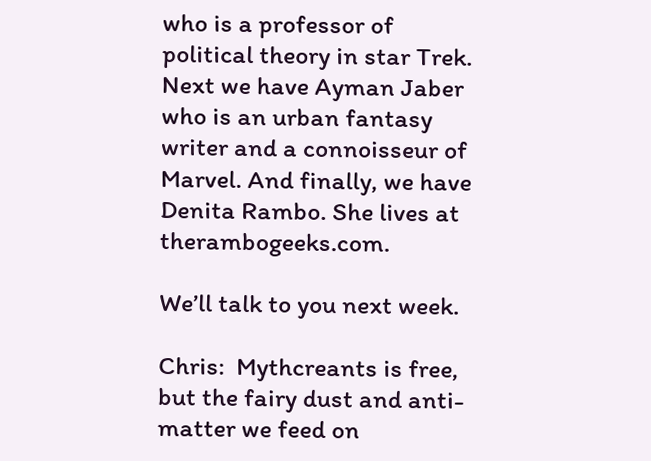who is a professor of political theory in star Trek. Next we have Ayman Jaber who is an urban fantasy writer and a connoisseur of Marvel. And finally, we have Denita Rambo. She lives at therambogeeks.com.

We’ll talk to you next week.

Chris:  Mythcreants is free, but the fairy dust and anti-matter we feed on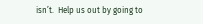isn’t.  Help us out by going to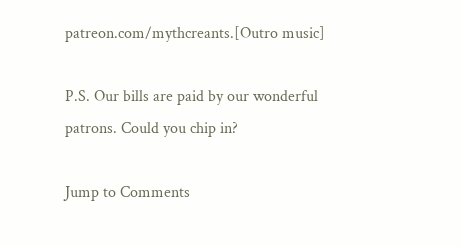patreon.com/mythcreants.[Outro music]

P.S. Our bills are paid by our wonderful patrons. Could you chip in?

Jump to Comments